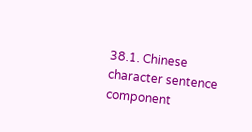38.1. Chinese character sentence component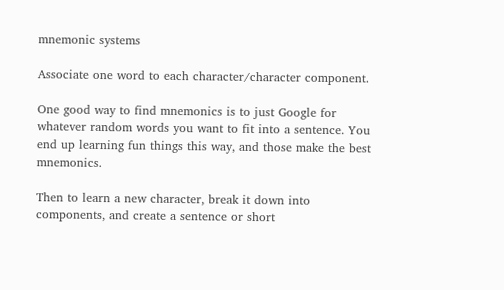mnemonic systems

Associate one word to each character/character component.

One good way to find mnemonics is to just Google for whatever random words you want to fit into a sentence. You end up learning fun things this way, and those make the best mnemonics.

Then to learn a new character, break it down into components, and create a sentence or short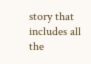story that includes all the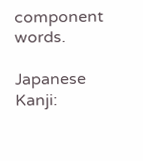component words.

Japanese Kanji: